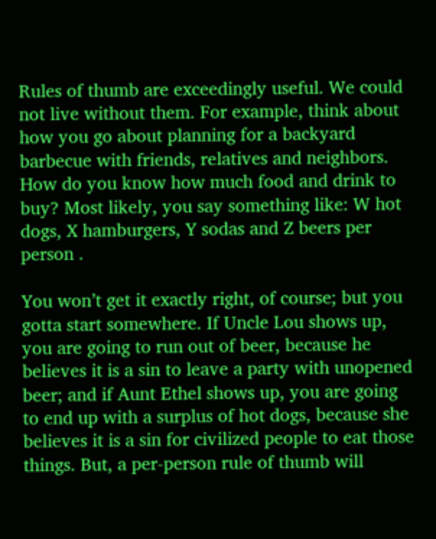Rules of thumb are exceedingly useful. We could not live without them. For example, think about how you go about planning for a backyard barbecue with friends, relatives and neighbors. How do you know how much food and drink to buy? Most likely, you say something like: W hot dogs, X hamburgers, Y sodas and Z beers per person .

You won’t get it exactly right, of course; but you gotta start somewhere. If Uncle Lou shows up, you are going to run out of beer, because he believes it is a sin to leave a party with unopened beer; and if Aunt Ethel shows up, you are going to end up with a surplus of hot dogs, because she believes it is a sin for civilized people to eat those things. But, a per-person rule of thumb will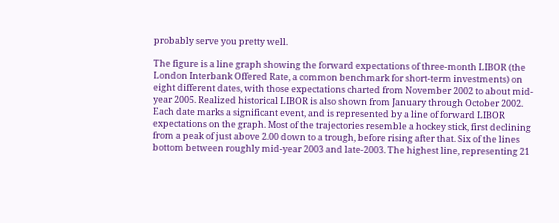probably serve you pretty well.

The figure is a line graph showing the forward expectations of three-month LIBOR (the London Interbank Offered Rate, a common benchmark for short-term investments) on eight different dates, with those expectations charted from November 2002 to about mid-year 2005. Realized historical LIBOR is also shown from January through October 2002. Each date marks a significant event, and is represented by a line of forward LIBOR expectations on the graph. Most of the trajectories resemble a hockey stick, first declining from a peak of just above 2.00 down to a trough, before rising after that. Six of the lines bottom between roughly mid-year 2003 and late-2003. The highest line, representing 21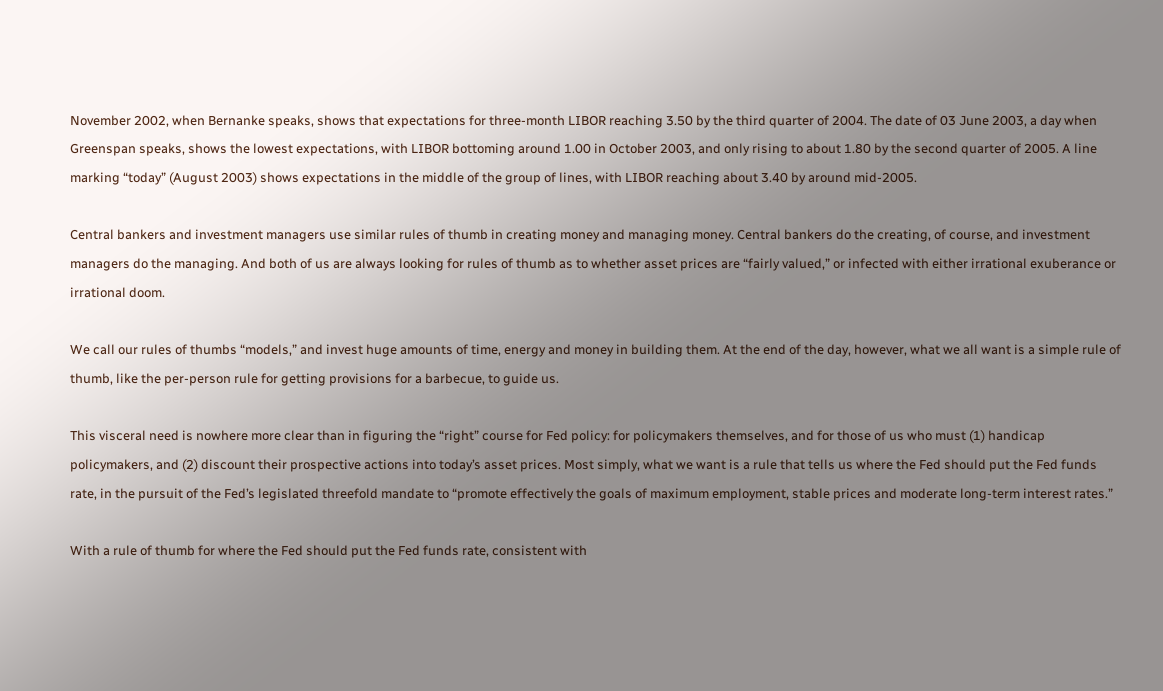November 2002, when Bernanke speaks, shows that expectations for three-month LIBOR reaching 3.50 by the third quarter of 2004. The date of 03 June 2003, a day when Greenspan speaks, shows the lowest expectations, with LIBOR bottoming around 1.00 in October 2003, and only rising to about 1.80 by the second quarter of 2005. A line marking “today” (August 2003) shows expectations in the middle of the group of lines, with LIBOR reaching about 3.40 by around mid-2005.

Central bankers and investment managers use similar rules of thumb in creating money and managing money. Central bankers do the creating, of course, and investment managers do the managing. And both of us are always looking for rules of thumb as to whether asset prices are “fairly valued,” or infected with either irrational exuberance or irrational doom.

We call our rules of thumbs “models,” and invest huge amounts of time, energy and money in building them. At the end of the day, however, what we all want is a simple rule of thumb, like the per-person rule for getting provisions for a barbecue, to guide us.

This visceral need is nowhere more clear than in figuring the “right” course for Fed policy: for policymakers themselves, and for those of us who must (1) handicap policymakers, and (2) discount their prospective actions into today’s asset prices. Most simply, what we want is a rule that tells us where the Fed should put the Fed funds rate, in the pursuit of the Fed’s legislated threefold mandate to “promote effectively the goals of maximum employment, stable prices and moderate long-term interest rates.”

With a rule of thumb for where the Fed should put the Fed funds rate, consistent with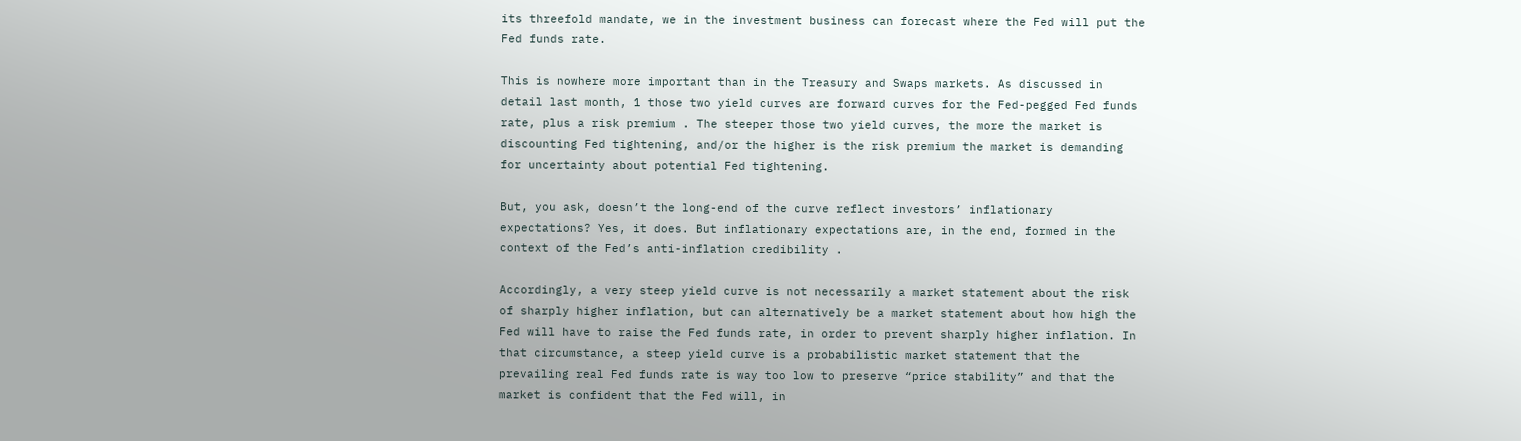its threefold mandate, we in the investment business can forecast where the Fed will put the Fed funds rate.

This is nowhere more important than in the Treasury and Swaps markets. As discussed in detail last month, 1 those two yield curves are forward curves for the Fed-pegged Fed funds rate, plus a risk premium . The steeper those two yield curves, the more the market is discounting Fed tightening, and/or the higher is the risk premium the market is demanding for uncertainty about potential Fed tightening.

But, you ask, doesn’t the long-end of the curve reflect investors’ inflationary expectations? Yes, it does. But inflationary expectations are, in the end, formed in the context of the Fed’s anti-inflation credibility .

Accordingly, a very steep yield curve is not necessarily a market statement about the risk of sharply higher inflation, but can alternatively be a market statement about how high the Fed will have to raise the Fed funds rate, in order to prevent sharply higher inflation. In that circumstance, a steep yield curve is a probabilistic market statement that the prevailing real Fed funds rate is way too low to preserve “price stability” and that the market is confident that the Fed will, in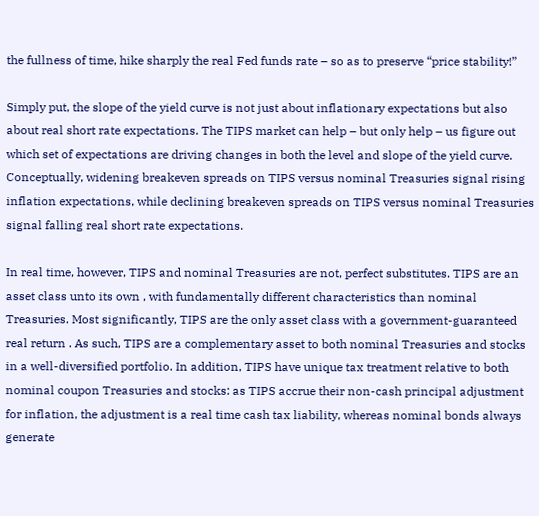the fullness of time, hike sharply the real Fed funds rate – so as to preserve “price stability!”

Simply put, the slope of the yield curve is not just about inflationary expectations but also about real short rate expectations. The TIPS market can help – but only help – us figure out which set of expectations are driving changes in both the level and slope of the yield curve. Conceptually, widening breakeven spreads on TIPS versus nominal Treasuries signal rising inflation expectations, while declining breakeven spreads on TIPS versus nominal Treasuries signal falling real short rate expectations.

In real time, however, TIPS and nominal Treasuries are not, perfect substitutes. TIPS are an asset class unto its own , with fundamentally different characteristics than nominal Treasuries. Most significantly, TIPS are the only asset class with a government-guaranteed real return . As such, TIPS are a complementary asset to both nominal Treasuries and stocks in a well-diversified portfolio. In addition, TIPS have unique tax treatment relative to both nominal coupon Treasuries and stocks: as TIPS accrue their non-cash principal adjustment for inflation, the adjustment is a real time cash tax liability, whereas nominal bonds always generate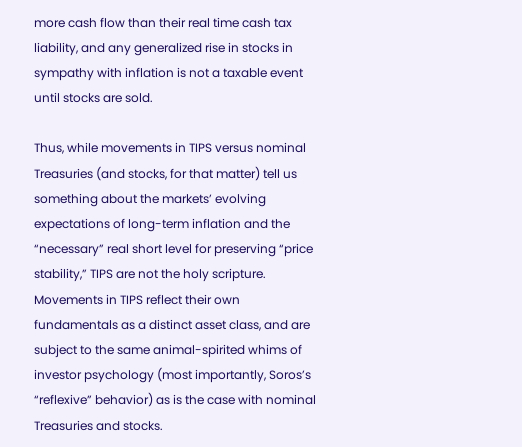more cash flow than their real time cash tax liability, and any generalized rise in stocks in sympathy with inflation is not a taxable event until stocks are sold.

Thus, while movements in TIPS versus nominal Treasuries (and stocks, for that matter) tell us something about the markets’ evolving expectations of long-term inflation and the “necessary” real short level for preserving “price stability,” TIPS are not the holy scripture. Movements in TIPS reflect their own fundamentals as a distinct asset class, and are subject to the same animal-spirited whims of investor psychology (most importantly, Soros’s “reflexive” behavior) as is the case with nominal Treasuries and stocks.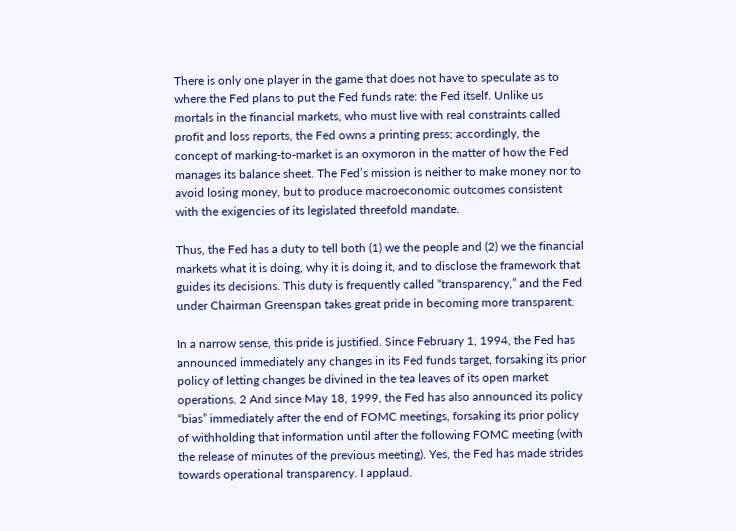There is only one player in the game that does not have to speculate as to where the Fed plans to put the Fed funds rate: the Fed itself. Unlike us mortals in the financial markets, who must live with real constraints called profit and loss reports, the Fed owns a printing press; accordingly, the concept of marking-to-market is an oxymoron in the matter of how the Fed manages its balance sheet. The Fed’s mission is neither to make money nor to avoid losing money, but to produce macroeconomic outcomes consistent with the exigencies of its legislated threefold mandate.

Thus, the Fed has a duty to tell both (1) we the people and (2) we the financial markets what it is doing, why it is doing it, and to disclose the framework that guides its decisions. This duty is frequently called “transparency,” and the Fed under Chairman Greenspan takes great pride in becoming more transparent.

In a narrow sense, this pride is justified. Since February 1, 1994, the Fed has announced immediately any changes in its Fed funds target, forsaking its prior policy of letting changes be divined in the tea leaves of its open market operations. 2 And since May 18, 1999, the Fed has also announced its policy “bias” immediately after the end of FOMC meetings, forsaking its prior policy of withholding that information until after the following FOMC meeting (with the release of minutes of the previous meeting). Yes, the Fed has made strides towards operational transparency. I applaud.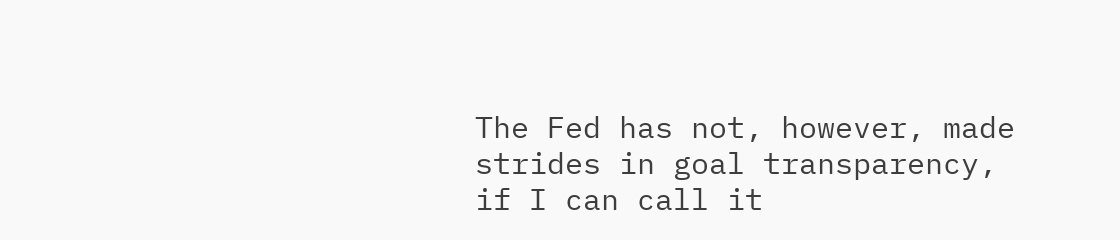The Fed has not, however, made strides in goal transparency, if I can call it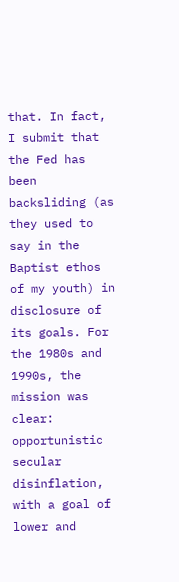that. In fact, I submit that the Fed has been backsliding (as they used to say in the Baptist ethos of my youth) in disclosure of its goals. For the 1980s and 1990s, the mission was clear: opportunistic secular disinflation, with a goal of lower and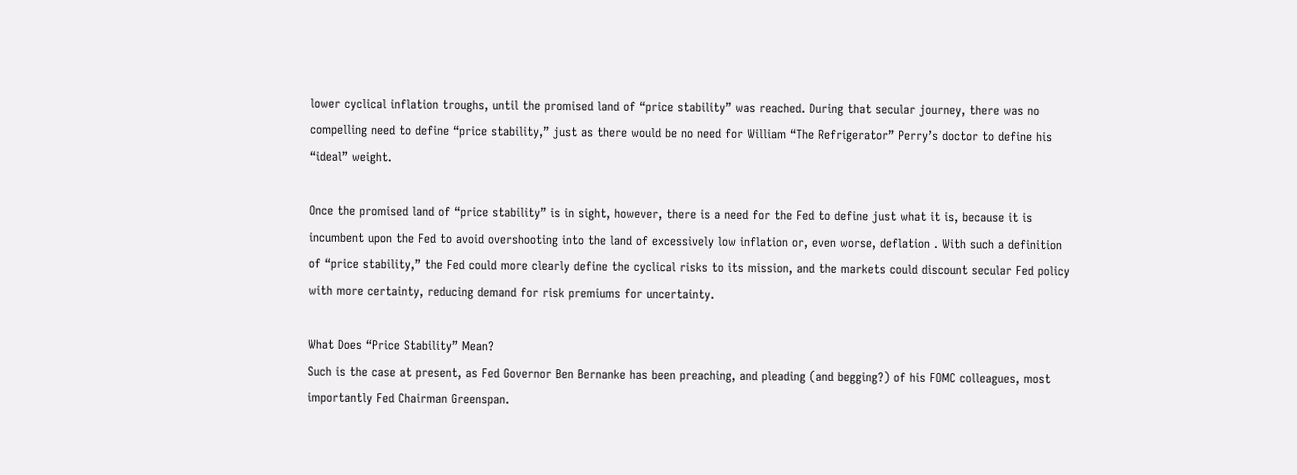lower cyclical inflation troughs, until the promised land of “price stability” was reached. During that secular journey, there was no compelling need to define “price stability,” just as there would be no need for William “The Refrigerator” Perry’s doctor to define his “ideal” weight.

Once the promised land of “price stability” is in sight, however, there is a need for the Fed to define just what it is, because it is incumbent upon the Fed to avoid overshooting into the land of excessively low inflation or, even worse, deflation . With such a definition of “price stability,” the Fed could more clearly define the cyclical risks to its mission, and the markets could discount secular Fed policy with more certainty, reducing demand for risk premiums for uncertainty.

What Does “Price Stability” Mean?
Such is the case at present, as Fed Governor Ben Bernanke has been preaching, and pleading (and begging?) of his FOMC colleagues, most importantly Fed Chairman Greenspan.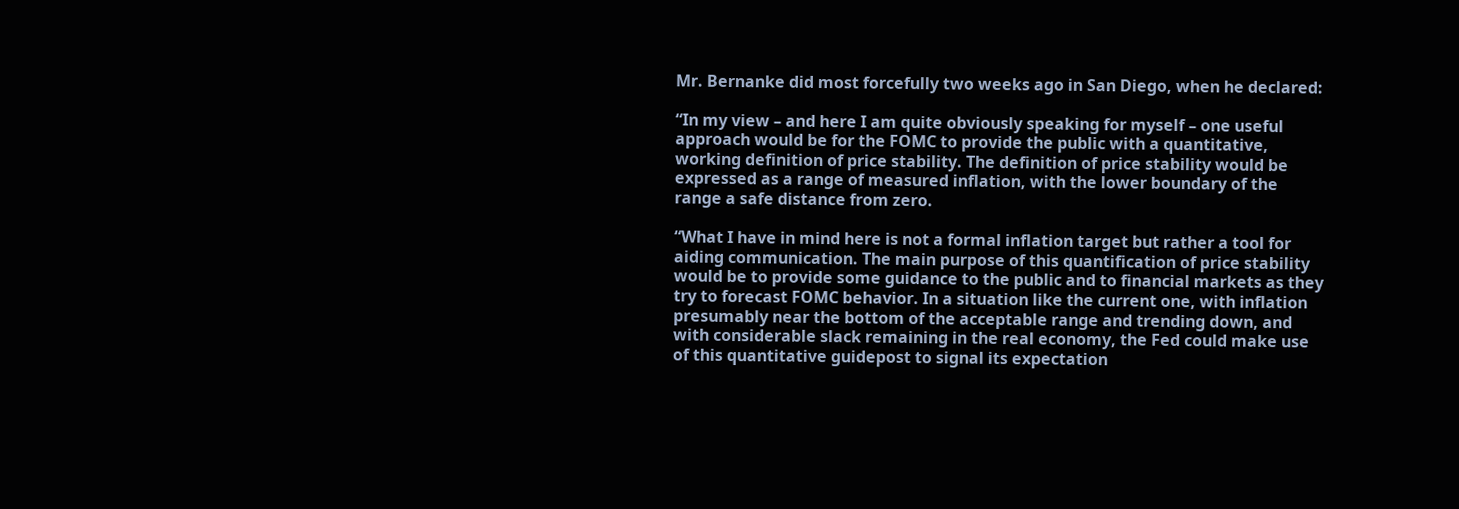Mr. Bernanke did most forcefully two weeks ago in San Diego, when he declared:

“In my view – and here I am quite obviously speaking for myself – one useful approach would be for the FOMC to provide the public with a quantitative, working definition of price stability. The definition of price stability would be expressed as a range of measured inflation, with the lower boundary of the range a safe distance from zero.

“What I have in mind here is not a formal inflation target but rather a tool for aiding communication. The main purpose of this quantification of price stability would be to provide some guidance to the public and to financial markets as they try to forecast FOMC behavior. In a situation like the current one, with inflation presumably near the bottom of the acceptable range and trending down, and with considerable slack remaining in the real economy, the Fed could make use of this quantitative guidepost to signal its expectation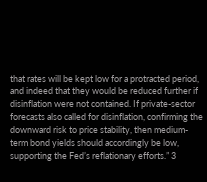that rates will be kept low for a protracted period, and indeed that they would be reduced further if disinflation were not contained. If private-sector forecasts also called for disinflation, confirming the downward risk to price stability, then medium-term bond yields should accordingly be low, supporting the Fed’s reflationary efforts.” 3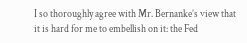I so thoroughly agree with Mr. Bernanke’s view that it is hard for me to embellish on it: the Fed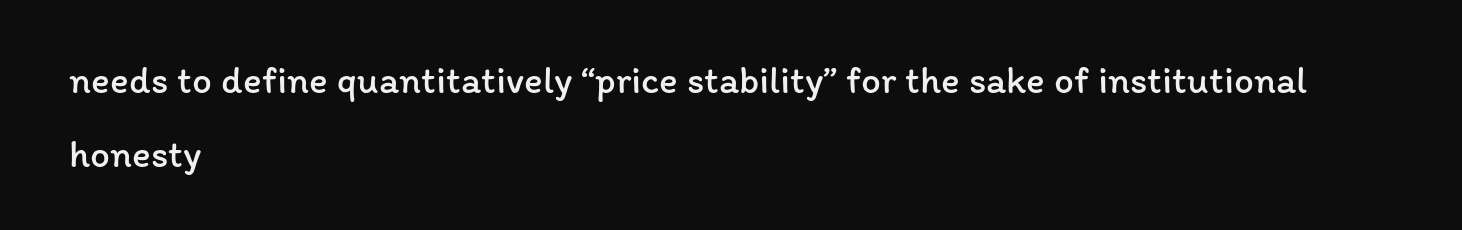needs to define quantitatively “price stability” for the sake of institutional honesty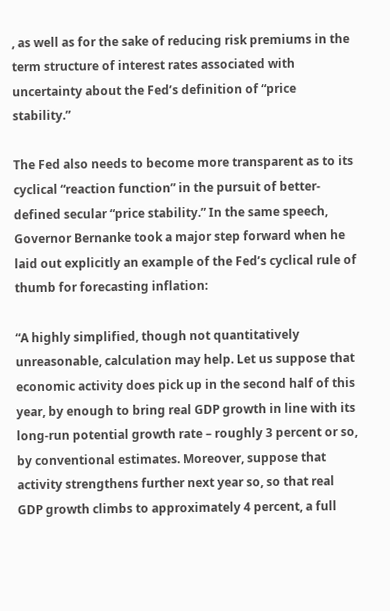, as well as for the sake of reducing risk premiums in the term structure of interest rates associated with uncertainty about the Fed’s definition of “price stability.”

The Fed also needs to become more transparent as to its cyclical “reaction function” in the pursuit of better-defined secular “price stability.” In the same speech, Governor Bernanke took a major step forward when he laid out explicitly an example of the Fed’s cyclical rule of thumb for forecasting inflation:

“A highly simplified, though not quantitatively unreasonable, calculation may help. Let us suppose that economic activity does pick up in the second half of this year, by enough to bring real GDP growth in line with its long-run potential growth rate – roughly 3 percent or so, by conventional estimates. Moreover, suppose that activity strengthens further next year so, so that real GDP growth climbs to approximately 4 percent, a full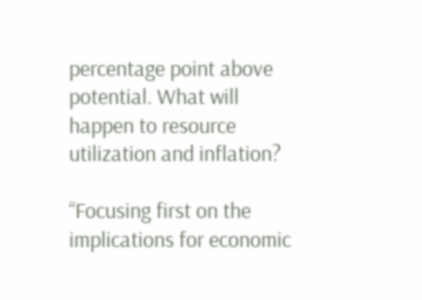percentage point above potential. What will happen to resource utilization and inflation?

“Focusing first on the implications for economic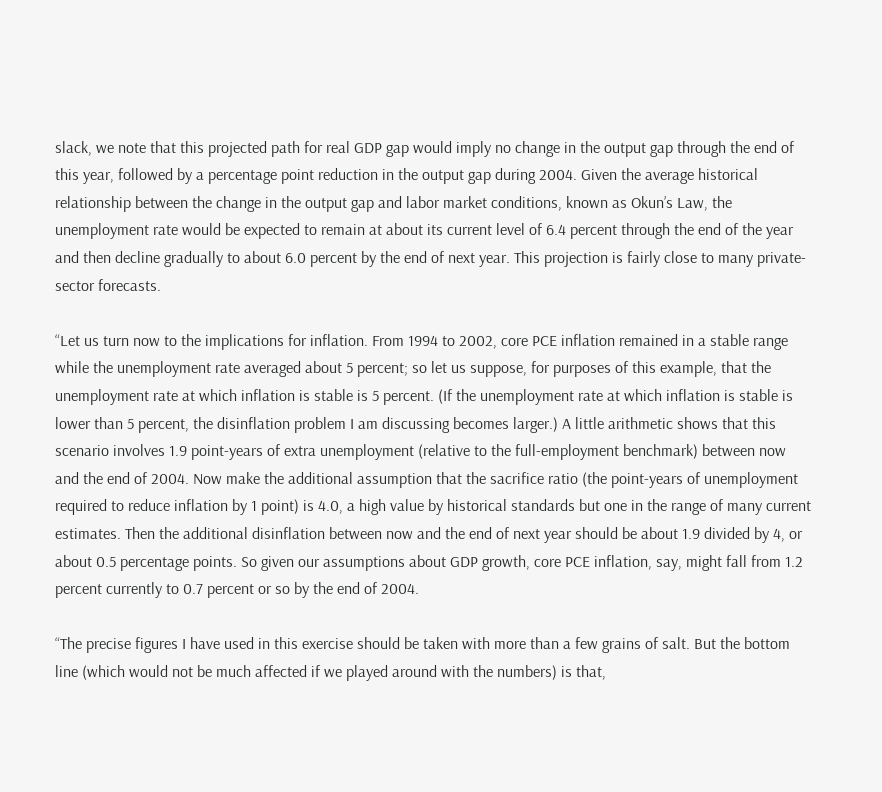slack, we note that this projected path for real GDP gap would imply no change in the output gap through the end of this year, followed by a percentage point reduction in the output gap during 2004. Given the average historical relationship between the change in the output gap and labor market conditions, known as Okun’s Law, the unemployment rate would be expected to remain at about its current level of 6.4 percent through the end of the year and then decline gradually to about 6.0 percent by the end of next year. This projection is fairly close to many private-sector forecasts.

“Let us turn now to the implications for inflation. From 1994 to 2002, core PCE inflation remained in a stable range while the unemployment rate averaged about 5 percent; so let us suppose, for purposes of this example, that the unemployment rate at which inflation is stable is 5 percent. (If the unemployment rate at which inflation is stable is lower than 5 percent, the disinflation problem I am discussing becomes larger.) A little arithmetic shows that this scenario involves 1.9 point-years of extra unemployment (relative to the full-employment benchmark) between now and the end of 2004. Now make the additional assumption that the sacrifice ratio (the point-years of unemployment required to reduce inflation by 1 point) is 4.0, a high value by historical standards but one in the range of many current estimates. Then the additional disinflation between now and the end of next year should be about 1.9 divided by 4, or about 0.5 percentage points. So given our assumptions about GDP growth, core PCE inflation, say, might fall from 1.2 percent currently to 0.7 percent or so by the end of 2004.

“The precise figures I have used in this exercise should be taken with more than a few grains of salt. But the bottom line (which would not be much affected if we played around with the numbers) is that,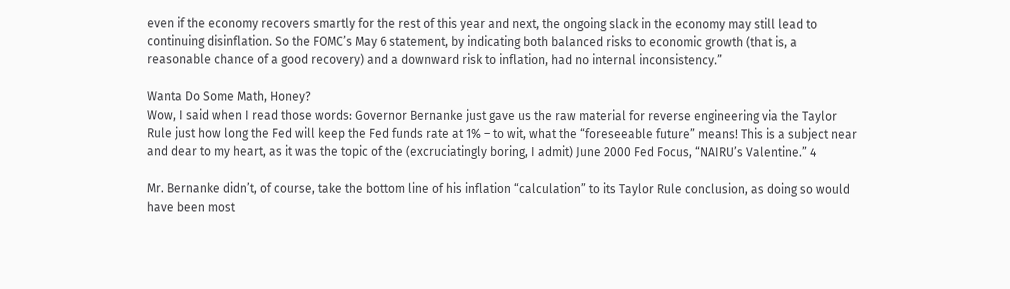even if the economy recovers smartly for the rest of this year and next, the ongoing slack in the economy may still lead to continuing disinflation. So the FOMC’s May 6 statement, by indicating both balanced risks to economic growth (that is, a reasonable chance of a good recovery) and a downward risk to inflation, had no internal inconsistency.”

Wanta Do Some Math, Honey?
Wow, I said when I read those words: Governor Bernanke just gave us the raw material for reverse engineering via the Taylor Rule just how long the Fed will keep the Fed funds rate at 1% – to wit, what the “foreseeable future” means! This is a subject near and dear to my heart, as it was the topic of the (excruciatingly boring, I admit) June 2000 Fed Focus, “NAIRU’s Valentine.” 4

Mr. Bernanke didn’t, of course, take the bottom line of his inflation “calculation” to its Taylor Rule conclusion, as doing so would have been most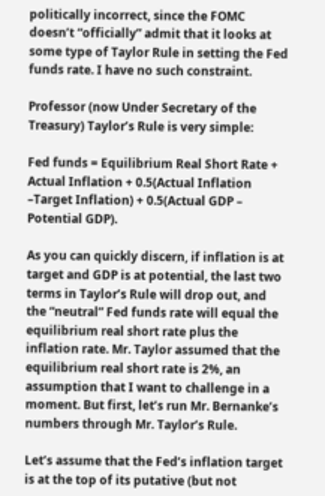politically incorrect, since the FOMC doesn’t “officially” admit that it looks at some type of Taylor Rule in setting the Fed funds rate. I have no such constraint.

Professor (now Under Secretary of the Treasury) Taylor’s Rule is very simple:

Fed funds = Equilibrium Real Short Rate + Actual Inflation + 0.5(Actual Inflation –Target Inflation) + 0.5(Actual GDP – Potential GDP).

As you can quickly discern, if inflation is at target and GDP is at potential, the last two terms in Taylor’s Rule will drop out, and the “neutral” Fed funds rate will equal the equilibrium real short rate plus the inflation rate. Mr. Taylor assumed that the equilibrium real short rate is 2%, an assumption that I want to challenge in a moment. But first, let’s run Mr. Bernanke’s numbers through Mr. Taylor’s Rule.

Let’s assume that the Fed’s inflation target is at the top of its putative (but not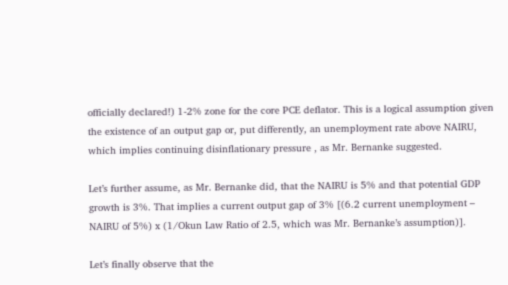officially declared!) 1-2% zone for the core PCE deflator. This is a logical assumption given the existence of an output gap or, put differently, an unemployment rate above NAIRU, which implies continuing disinflationary pressure , as Mr. Bernanke suggested.

Let’s further assume, as Mr. Bernanke did, that the NAIRU is 5% and that potential GDP growth is 3%. That implies a current output gap of 3% [(6.2 current unemployment – NAIRU of 5%) x (1/Okun Law Ratio of 2.5, which was Mr. Bernanke’s assumption)].

Let’s finally observe that the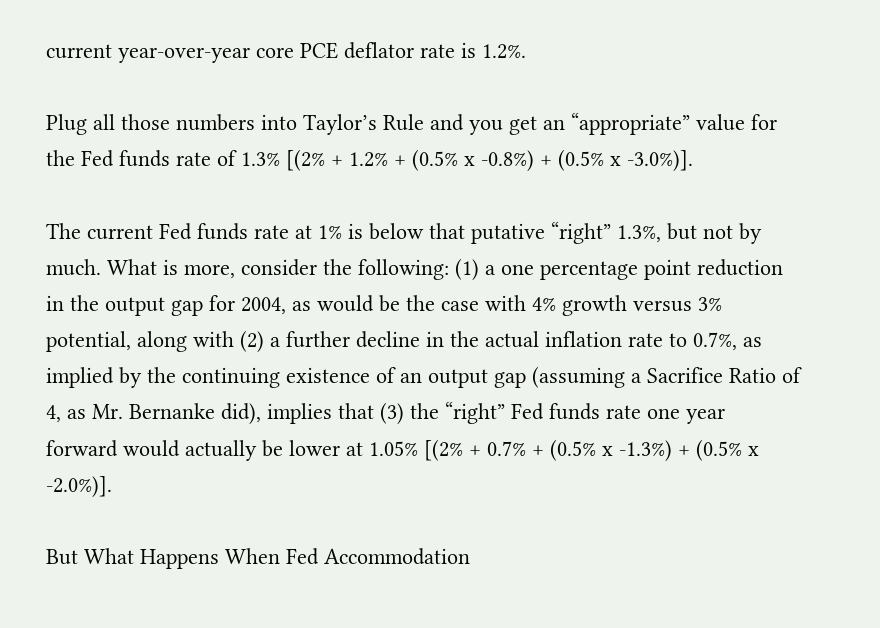current year-over-year core PCE deflator rate is 1.2%.

Plug all those numbers into Taylor’s Rule and you get an “appropriate” value for the Fed funds rate of 1.3% [(2% + 1.2% + (0.5% x -0.8%) + (0.5% x -3.0%)].

The current Fed funds rate at 1% is below that putative “right” 1.3%, but not by much. What is more, consider the following: (1) a one percentage point reduction in the output gap for 2004, as would be the case with 4% growth versus 3% potential, along with (2) a further decline in the actual inflation rate to 0.7%, as implied by the continuing existence of an output gap (assuming a Sacrifice Ratio of 4, as Mr. Bernanke did), implies that (3) the “right” Fed funds rate one year forward would actually be lower at 1.05% [(2% + 0.7% + (0.5% x -1.3%) + (0.5% x -2.0%)].

But What Happens When Fed Accommodation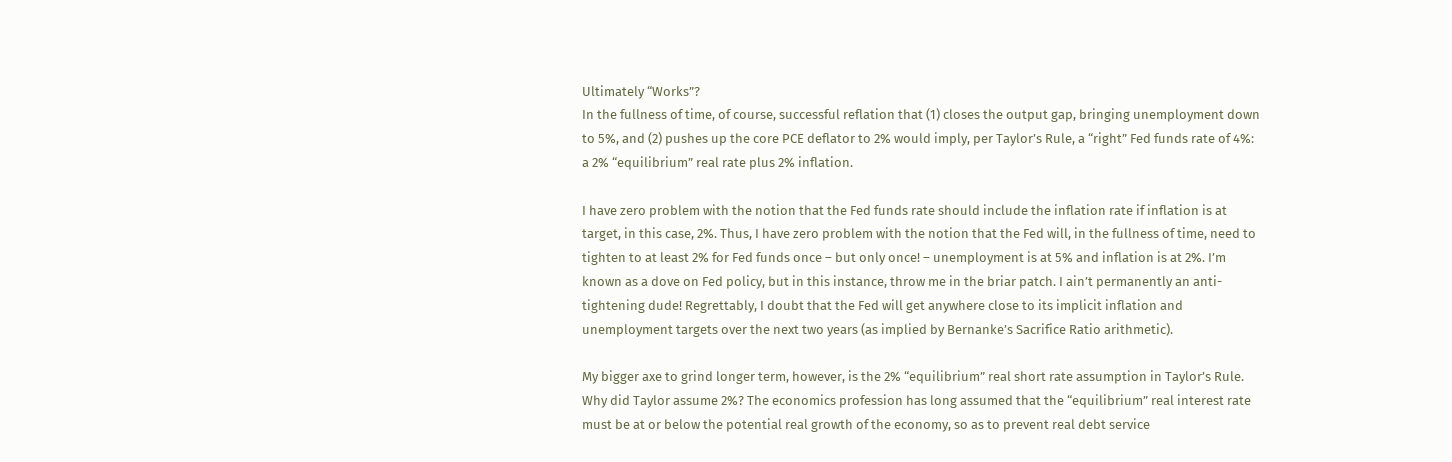Ultimately “Works”?
In the fullness of time, of course, successful reflation that (1) closes the output gap, bringing unemployment down to 5%, and (2) pushes up the core PCE deflator to 2% would imply, per Taylor’s Rule, a “right” Fed funds rate of 4%: a 2% “equilibrium” real rate plus 2% inflation.

I have zero problem with the notion that the Fed funds rate should include the inflation rate if inflation is at target, in this case, 2%. Thus, I have zero problem with the notion that the Fed will, in the fullness of time, need to tighten to at least 2% for Fed funds once – but only once! – unemployment is at 5% and inflation is at 2%. I’m known as a dove on Fed policy, but in this instance, throw me in the briar patch. I ain’t permanently an anti-tightening dude! Regrettably, I doubt that the Fed will get anywhere close to its implicit inflation and unemployment targets over the next two years (as implied by Bernanke’s Sacrifice Ratio arithmetic).

My bigger axe to grind longer term, however, is the 2% “equilibrium” real short rate assumption in Taylor’s Rule. Why did Taylor assume 2%? The economics profession has long assumed that the “equilibrium” real interest rate must be at or below the potential real growth of the economy, so as to prevent real debt service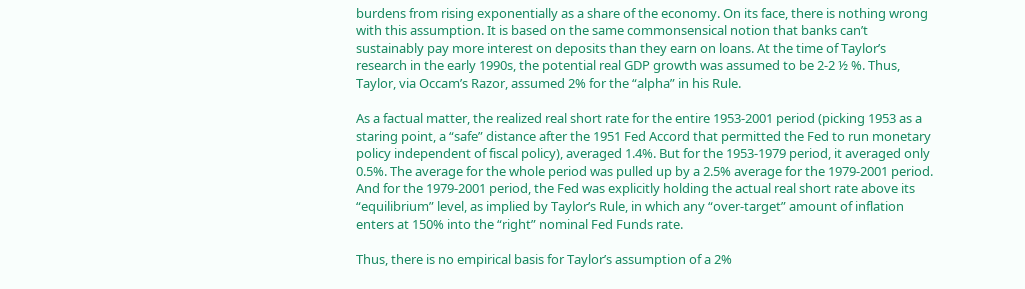burdens from rising exponentially as a share of the economy. On its face, there is nothing wrong with this assumption. It is based on the same commonsensical notion that banks can’t sustainably pay more interest on deposits than they earn on loans. At the time of Taylor’s research in the early 1990s, the potential real GDP growth was assumed to be 2-2 ½ %. Thus, Taylor, via Occam’s Razor, assumed 2% for the “alpha” in his Rule.

As a factual matter, the realized real short rate for the entire 1953-2001 period (picking 1953 as a staring point, a “safe” distance after the 1951 Fed Accord that permitted the Fed to run monetary policy independent of fiscal policy), averaged 1.4%. But for the 1953-1979 period, it averaged only 0.5%. The average for the whole period was pulled up by a 2.5% average for the 1979-2001 period. And for the 1979-2001 period, the Fed was explicitly holding the actual real short rate above its “equilibrium” level, as implied by Taylor’s Rule, in which any “over-target” amount of inflation enters at 150% into the “right” nominal Fed Funds rate.

Thus, there is no empirical basis for Taylor’s assumption of a 2%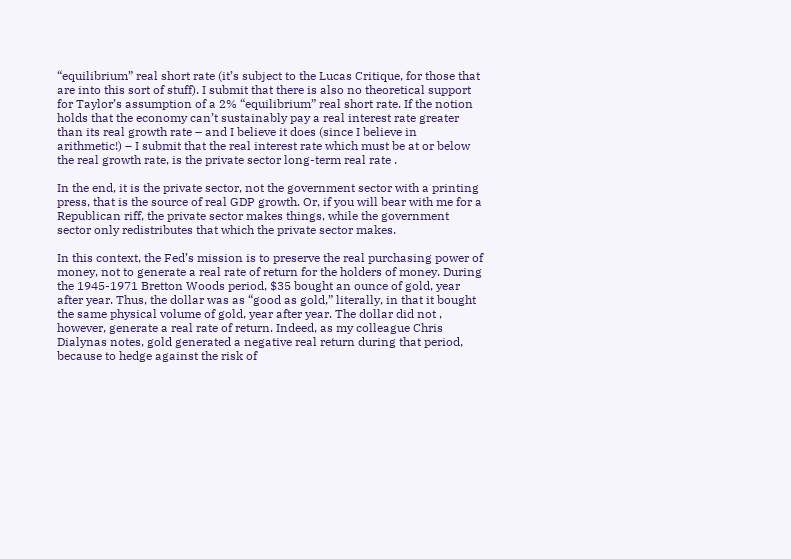“equilibrium” real short rate (it’s subject to the Lucas Critique, for those that are into this sort of stuff). I submit that there is also no theoretical support for Taylor’s assumption of a 2% “equilibrium” real short rate. If the notion holds that the economy can’t sustainably pay a real interest rate greater than its real growth rate – and I believe it does (since I believe in arithmetic!) – I submit that the real interest rate which must be at or below the real growth rate, is the private sector long-term real rate .

In the end, it is the private sector, not the government sector with a printing press, that is the source of real GDP growth. Or, if you will bear with me for a Republican riff, the private sector makes things, while the government sector only redistributes that which the private sector makes.

In this context, the Fed’s mission is to preserve the real purchasing power of money, not to generate a real rate of return for the holders of money. During the 1945-1971 Bretton Woods period, $35 bought an ounce of gold, year after year. Thus, the dollar was as “good as gold,” literally, in that it bought the same physical volume of gold, year after year. The dollar did not , however, generate a real rate of return. Indeed, as my colleague Chris Dialynas notes, gold generated a negative real return during that period, because to hedge against the risk of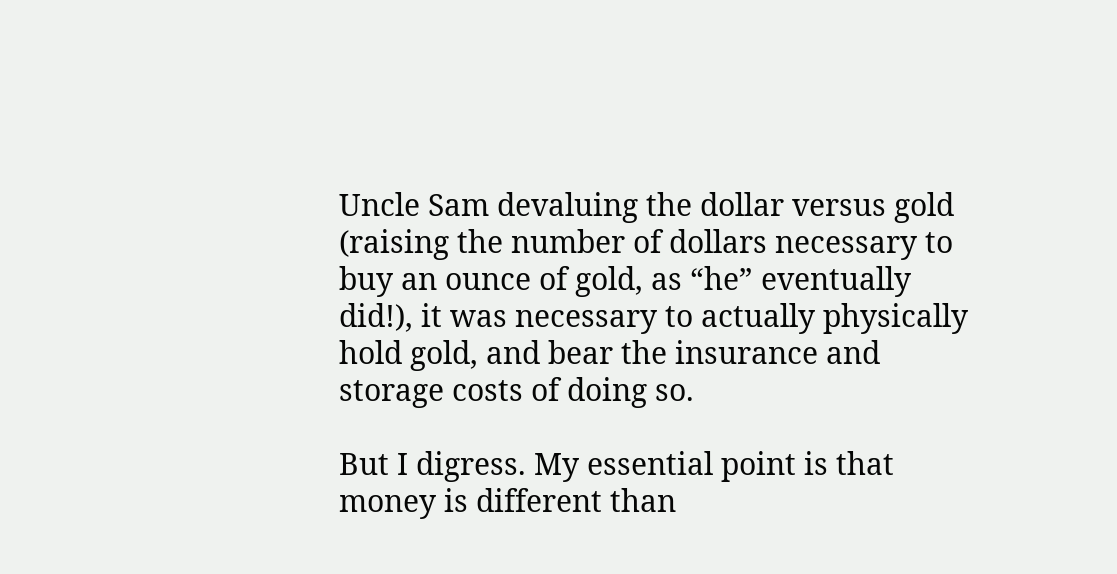Uncle Sam devaluing the dollar versus gold (raising the number of dollars necessary to buy an ounce of gold, as “he” eventually did!), it was necessary to actually physically hold gold, and bear the insurance and storage costs of doing so.

But I digress. My essential point is that money is different than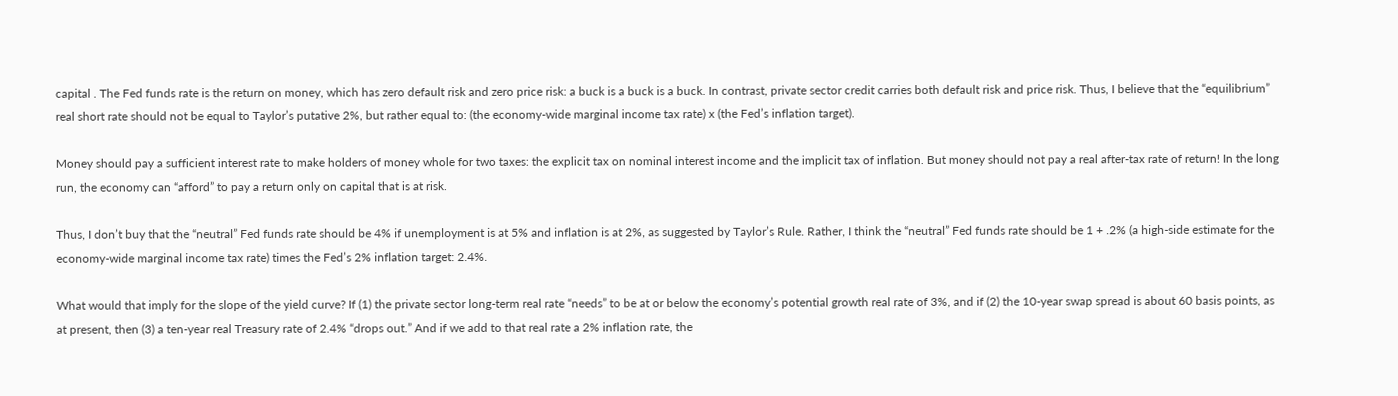capital . The Fed funds rate is the return on money, which has zero default risk and zero price risk: a buck is a buck is a buck. In contrast, private sector credit carries both default risk and price risk. Thus, I believe that the “equilibrium” real short rate should not be equal to Taylor’s putative 2%, but rather equal to: (the economy-wide marginal income tax rate) x (the Fed’s inflation target).

Money should pay a sufficient interest rate to make holders of money whole for two taxes: the explicit tax on nominal interest income and the implicit tax of inflation. But money should not pay a real after-tax rate of return! In the long run, the economy can “afford” to pay a return only on capital that is at risk.

Thus, I don’t buy that the “neutral” Fed funds rate should be 4% if unemployment is at 5% and inflation is at 2%, as suggested by Taylor’s Rule. Rather, I think the “neutral” Fed funds rate should be 1 + .2% (a high-side estimate for the economy-wide marginal income tax rate) times the Fed’s 2% inflation target: 2.4%.

What would that imply for the slope of the yield curve? If (1) the private sector long-term real rate “needs” to be at or below the economy’s potential growth real rate of 3%, and if (2) the 10-year swap spread is about 60 basis points, as at present, then (3) a ten-year real Treasury rate of 2.4% “drops out.” And if we add to that real rate a 2% inflation rate, the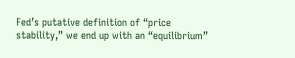Fed’s putative definition of “price stability,” we end up with an “equilibrium”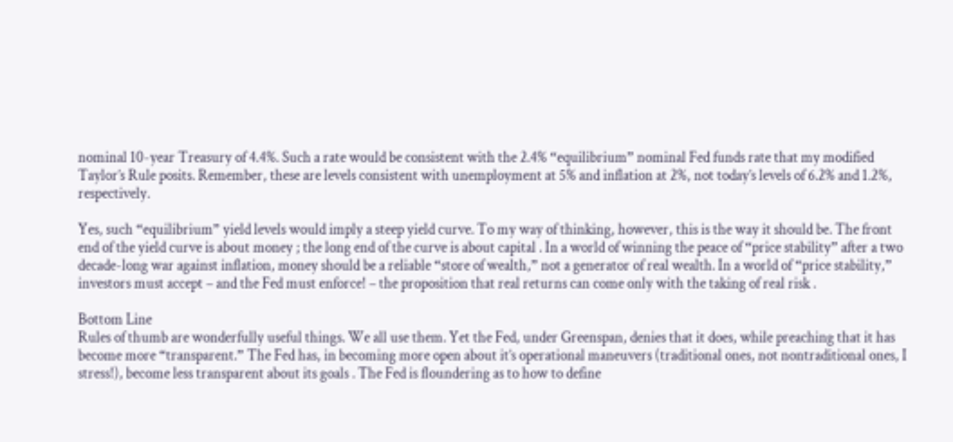nominal 10-year Treasury of 4.4%. Such a rate would be consistent with the 2.4% “equilibrium” nominal Fed funds rate that my modified Taylor’s Rule posits. Remember, these are levels consistent with unemployment at 5% and inflation at 2%, not today’s levels of 6.2% and 1.2%, respectively.

Yes, such “equilibrium” yield levels would imply a steep yield curve. To my way of thinking, however, this is the way it should be. The front end of the yield curve is about money ; the long end of the curve is about capital . In a world of winning the peace of “price stability” after a two decade-long war against inflation, money should be a reliable “store of wealth,” not a generator of real wealth. In a world of “price stability,” investors must accept – and the Fed must enforce! – the proposition that real returns can come only with the taking of real risk .

Bottom Line
Rules of thumb are wonderfully useful things. We all use them. Yet the Fed, under Greenspan, denies that it does, while preaching that it has become more “transparent.” The Fed has, in becoming more open about it’s operational maneuvers (traditional ones, not nontraditional ones, I stress!), become less transparent about its goals . The Fed is floundering as to how to define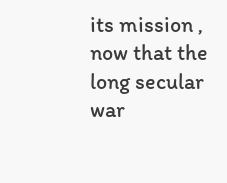its mission , now that the long secular war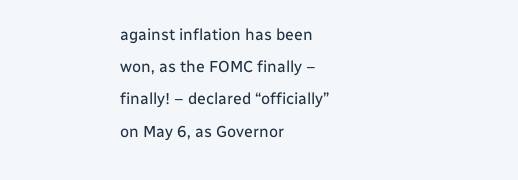against inflation has been won, as the FOMC finally – finally! – declared “officially” on May 6, as Governor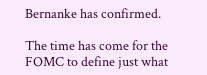Bernanke has confirmed.

The time has come for the FOMC to define just what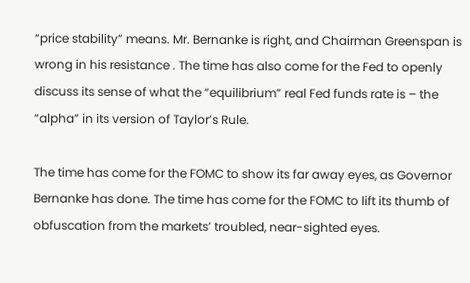“price stability” means. Mr. Bernanke is right, and Chairman Greenspan is wrong in his resistance . The time has also come for the Fed to openly discuss its sense of what the “equilibrium” real Fed funds rate is – the “alpha” in its version of Taylor’s Rule.

The time has come for the FOMC to show its far away eyes, as Governor Bernanke has done. The time has come for the FOMC to lift its thumb of obfuscation from the markets’ troubled, near-sighted eyes.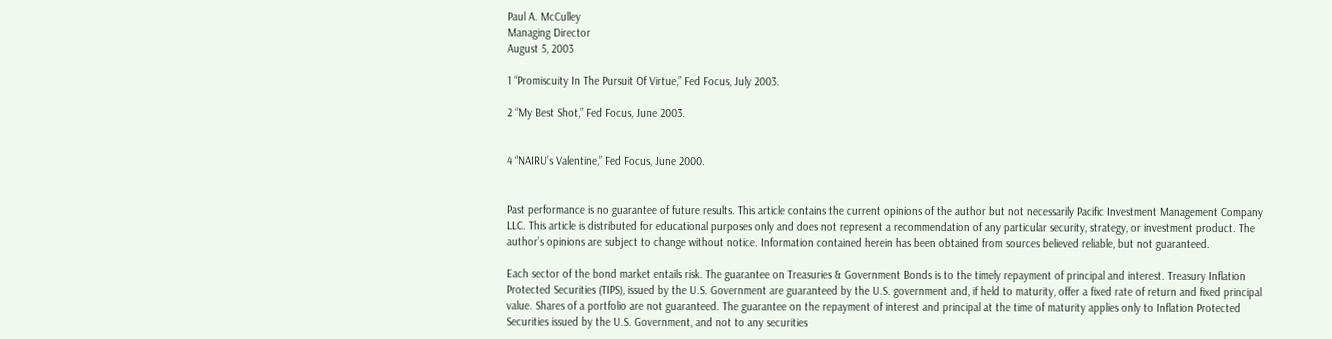Paul A. McCulley
Managing Director
August 5, 2003

1 “Promiscuity In The Pursuit Of Virtue,” Fed Focus, July 2003.

2 “My Best Shot,” Fed Focus, June 2003.


4 “NAIRU’s Valentine,” Fed Focus, June 2000.


Past performance is no guarantee of future results. This article contains the current opinions of the author but not necessarily Pacific Investment Management Company LLC. This article is distributed for educational purposes only and does not represent a recommendation of any particular security, strategy, or investment product. The author’s opinions are subject to change without notice. Information contained herein has been obtained from sources believed reliable, but not guaranteed.

Each sector of the bond market entails risk. The guarantee on Treasuries & Government Bonds is to the timely repayment of principal and interest. Treasury Inflation Protected Securities (TIPS), issued by the U.S. Government are guaranteed by the U.S. government and, if held to maturity, offer a fixed rate of return and fixed principal value. Shares of a portfolio are not guaranteed. The guarantee on the repayment of interest and principal at the time of maturity applies only to Inflation Protected Securities issued by the U.S. Government, and not to any securities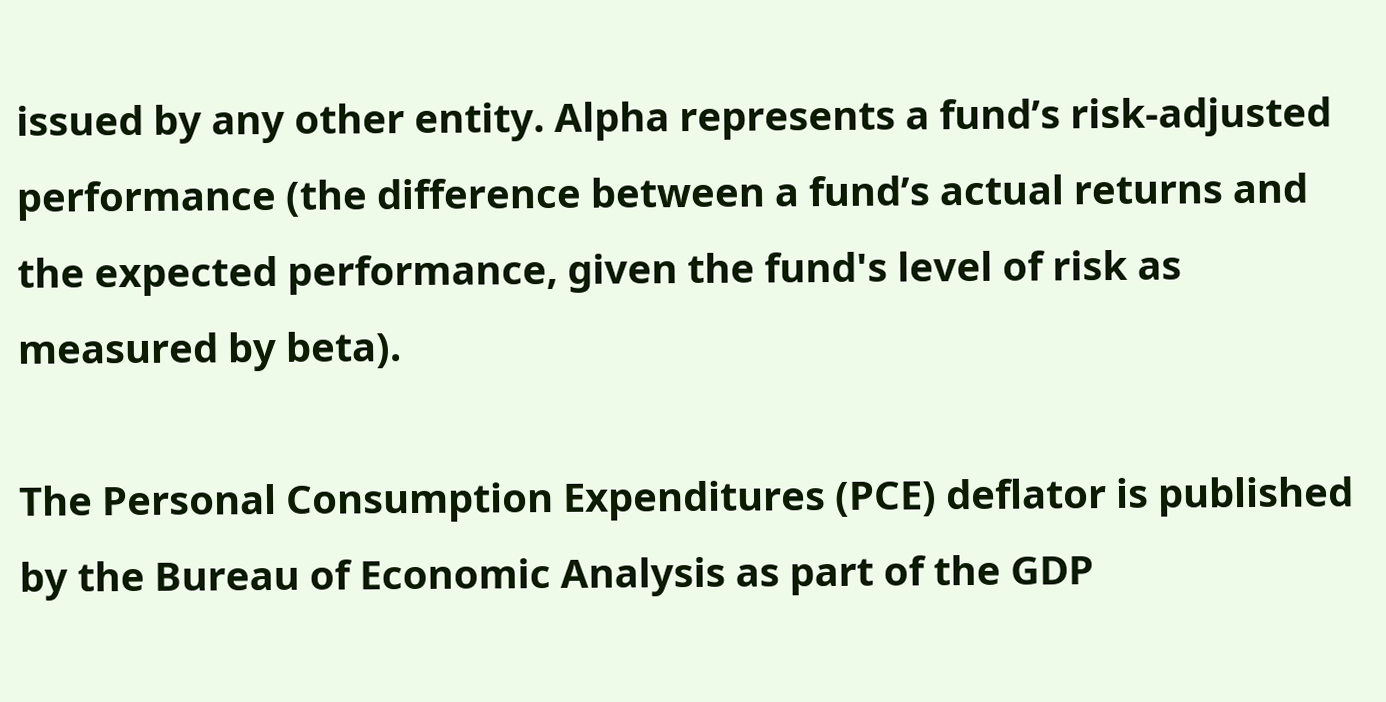issued by any other entity. Alpha represents a fund’s risk-adjusted performance (the difference between a fund’s actual returns and the expected performance, given the fund's level of risk as measured by beta).

The Personal Consumption Expenditures (PCE) deflator is published by the Bureau of Economic Analysis as part of the GDP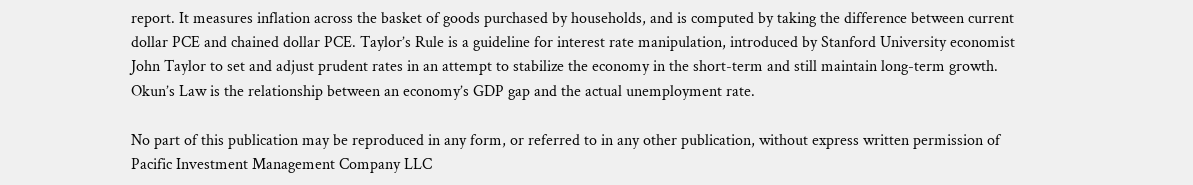report. It measures inflation across the basket of goods purchased by households, and is computed by taking the difference between current dollar PCE and chained dollar PCE. Taylor’s Rule is a guideline for interest rate manipulation, introduced by Stanford University economist John Taylor to set and adjust prudent rates in an attempt to stabilize the economy in the short-term and still maintain long-term growth. Okun’s Law is the relationship between an economy’s GDP gap and the actual unemployment rate.

No part of this publication may be reproduced in any form, or referred to in any other publication, without express written permission of Pacific Investment Management Company LLC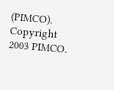(PIMCO). Copyright 2003 PIMCO.